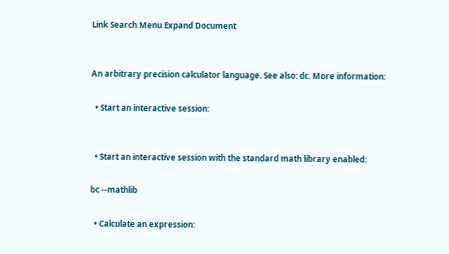Link Search Menu Expand Document


An arbitrary precision calculator language. See also: dc. More information:

  • Start an interactive session:


  • Start an interactive session with the standard math library enabled:

bc --mathlib

  • Calculate an expression: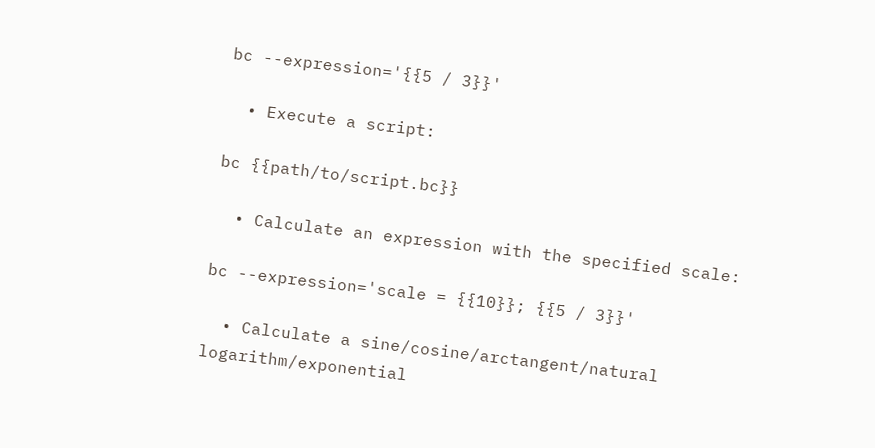bc --expression='{{5 / 3}}'

  • Execute a script:

bc {{path/to/script.bc}}

  • Calculate an expression with the specified scale:

bc --expression='scale = {{10}}; {{5 / 3}}'

  • Calculate a sine/cosine/arctangent/natural logarithm/exponential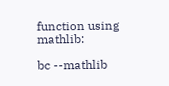function using mathlib:

bc --mathlib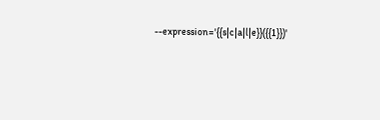--expression='{{s|c|a|l|e}}({{1}})'